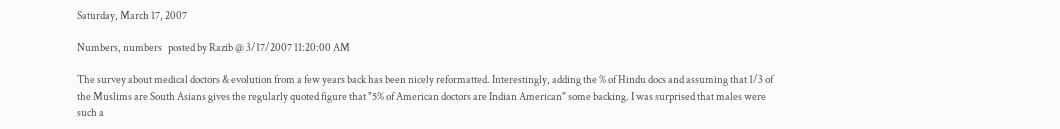Saturday, March 17, 2007

Numbers, numbers   posted by Razib @ 3/17/2007 11:20:00 AM

The survey about medical doctors & evolution from a few years back has been nicely reformatted. Interestingly, adding the % of Hindu docs and assuming that 1/3 of the Muslims are South Asians gives the regularly quoted figure that "5% of American doctors are Indian American" some backing. I was surprised that males were such a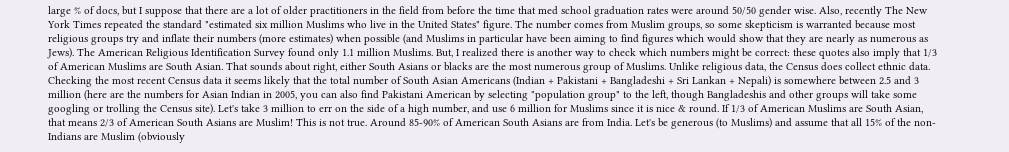large % of docs, but I suppose that there are a lot of older practitioners in the field from before the time that med school graduation rates were around 50/50 gender wise. Also, recently The New York Times repeated the standard "estimated six million Muslims who live in the United States" figure. The number comes from Muslim groups, so some skepticism is warranted because most religious groups try and inflate their numbers (more estimates) when possible (and Muslims in particular have been aiming to find figures which would show that they are nearly as numerous as Jews). The American Religious Identification Survey found only 1.1 million Muslims. But, I realized there is another way to check which numbers might be correct: these quotes also imply that 1/3 of American Muslims are South Asian. That sounds about right, either South Asians or blacks are the most numerous group of Muslims. Unlike religious data, the Census does collect ethnic data. Checking the most recent Census data it seems likely that the total number of South Asian Americans (Indian + Pakistani + Bangladeshi + Sri Lankan + Nepali) is somewhere between 2.5 and 3 million (here are the numbers for Asian Indian in 2005, you can also find Pakistani American by selecting "population group" to the left, though Bangladeshis and other groups will take some googling or trolling the Census site). Let's take 3 million to err on the side of a high number, and use 6 million for Muslims since it is nice & round. If 1/3 of American Muslims are South Asian, that means 2/3 of American South Asians are Muslim! This is not true. Around 85-90% of American South Asians are from India. Let's be generous (to Muslims) and assume that all 15% of the non-Indians are Muslim (obviously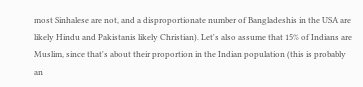most Sinhalese are not, and a disproportionate number of Bangladeshis in the USA are likely Hindu and Pakistanis likely Christian). Let's also assume that 15% of Indians are Muslim, since that's about their proportion in the Indian population (this is probably an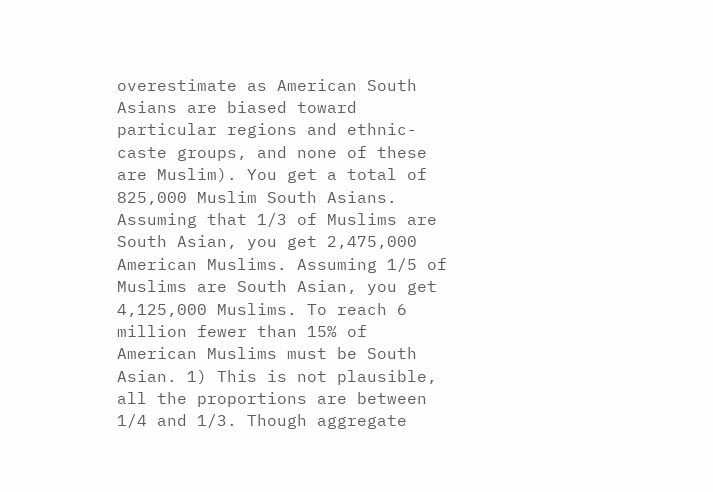overestimate as American South Asians are biased toward particular regions and ethnic-caste groups, and none of these are Muslim). You get a total of 825,000 Muslim South Asians. Assuming that 1/3 of Muslims are South Asian, you get 2,475,000 American Muslims. Assuming 1/5 of Muslims are South Asian, you get 4,125,000 Muslims. To reach 6 million fewer than 15% of American Muslims must be South Asian. 1) This is not plausible, all the proportions are between 1/4 and 1/3. Though aggregate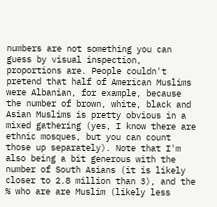numbers are not something you can guess by visual inspection, proportions are. People couldn't pretend that half of American Muslims were Albanian, for example, because the number of brown, white, black and Asian Muslims is pretty obvious in a mixed gathering (yes, I know there are ethnic mosques, but you can count those up separately). Note that I'm also being a bit generous with the number of South Asians (it is likely closer to 2.8 million than 3), and the % who are are Muslim (likely less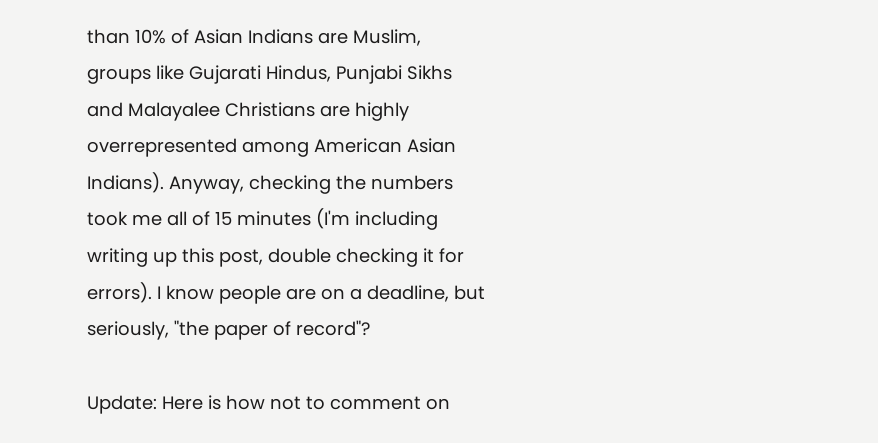than 10% of Asian Indians are Muslim, groups like Gujarati Hindus, Punjabi Sikhs and Malayalee Christians are highly overrepresented among American Asian Indians). Anyway, checking the numbers took me all of 15 minutes (I'm including writing up this post, double checking it for errors). I know people are on a deadline, but seriously, "the paper of record"?

Update: Here is how not to comment on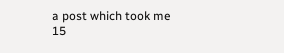a post which took me 15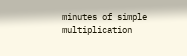minutes of simple multiplication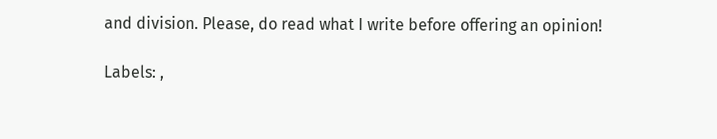and division. Please, do read what I write before offering an opinion!

Labels: ,